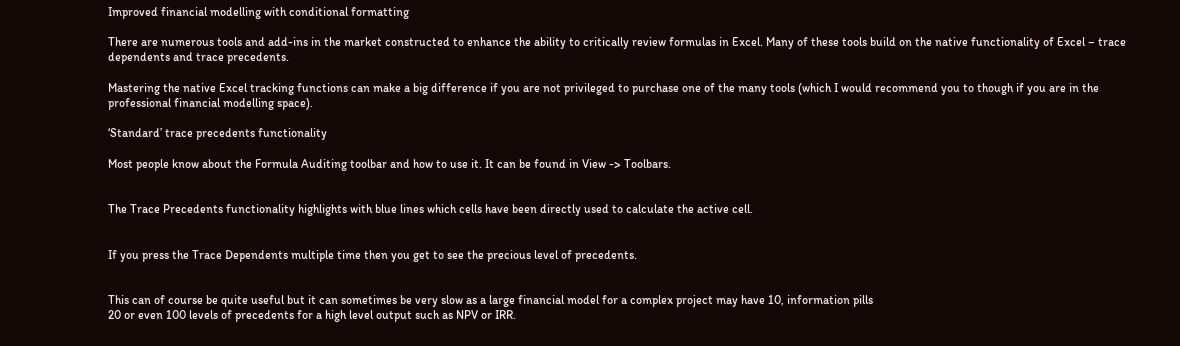Improved financial modelling with conditional formatting

There are numerous tools and add-ins in the market constructed to enhance the ability to critically review formulas in Excel. Many of these tools build on the native functionality of Excel – trace dependents and trace precedents.

Mastering the native Excel tracking functions can make a big difference if you are not privileged to purchase one of the many tools (which I would recommend you to though if you are in the professional financial modelling space).

‘Standard’ trace precedents functionality

Most people know about the Formula Auditing toolbar and how to use it. It can be found in View -> Toolbars.


The Trace Precedents functionality highlights with blue lines which cells have been directly used to calculate the active cell.


If you press the Trace Dependents multiple time then you get to see the precious level of precedents.


This can of course be quite useful but it can sometimes be very slow as a large financial model for a complex project may have 10, information pills
20 or even 100 levels of precedents for a high level output such as NPV or IRR.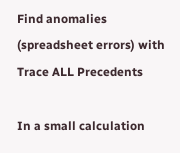Find anomalies (spreadsheet errors) with Trace ALL Precedents

In a small calculation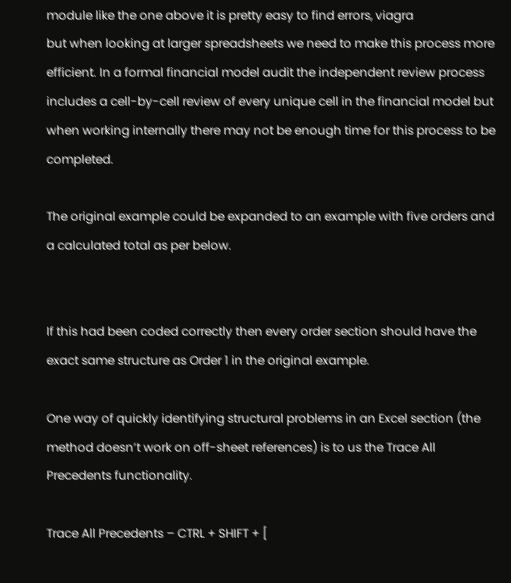module like the one above it is pretty easy to find errors, viagra
but when looking at larger spreadsheets we need to make this process more efficient. In a formal financial model audit the independent review process includes a cell-by-cell review of every unique cell in the financial model but when working internally there may not be enough time for this process to be completed.

The original example could be expanded to an example with five orders and a calculated total as per below.


If this had been coded correctly then every order section should have the exact same structure as Order 1 in the original example.

One way of quickly identifying structural problems in an Excel section (the method doesn’t work on off-sheet references) is to us the Trace All Precedents functionality.

Trace All Precedents – CTRL + SHIFT + [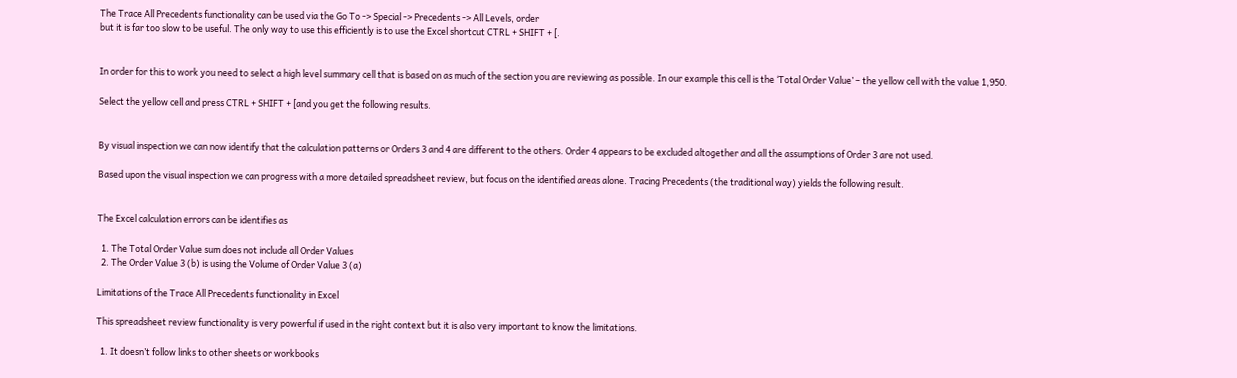The Trace All Precedents functionality can be used via the Go To -> Special -> Precedents -> All Levels, order
but it is far too slow to be useful. The only way to use this efficiently is to use the Excel shortcut CTRL + SHIFT + [.


In order for this to work you need to select a high level summary cell that is based on as much of the section you are reviewing as possible. In our example this cell is the ‘Total Order Value’ – the yellow cell with the value 1,950.

Select the yellow cell and press CTRL + SHIFT + [and you get the following results.


By visual inspection we can now identify that the calculation patterns or Orders 3 and 4 are different to the others. Order 4 appears to be excluded altogether and all the assumptions of Order 3 are not used.

Based upon the visual inspection we can progress with a more detailed spreadsheet review, but focus on the identified areas alone. Tracing Precedents (the traditional way) yields the following result.


The Excel calculation errors can be identifies as

  1. The Total Order Value sum does not include all Order Values
  2. The Order Value 3 (b) is using the Volume of Order Value 3 (a)

Limitations of the Trace All Precedents functionality in Excel

This spreadsheet review functionality is very powerful if used in the right context but it is also very important to know the limitations.

  1. It doesn’t follow links to other sheets or workbooks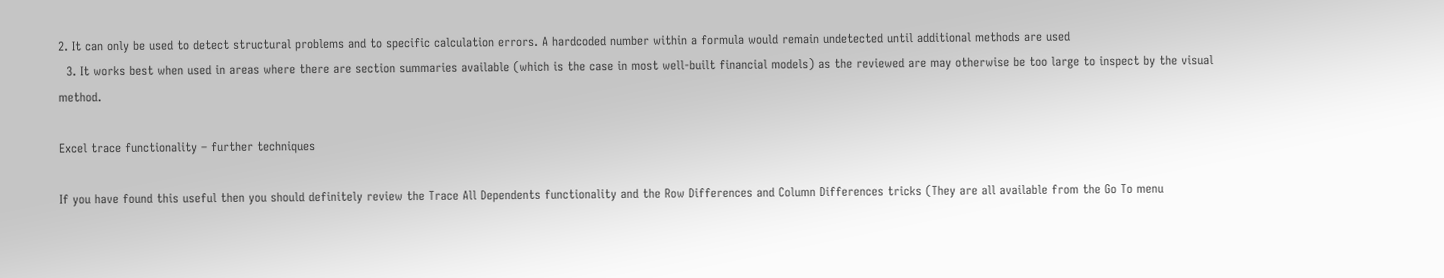2. It can only be used to detect structural problems and to specific calculation errors. A hardcoded number within a formula would remain undetected until additional methods are used
  3. It works best when used in areas where there are section summaries available (which is the case in most well-built financial models) as the reviewed are may otherwise be too large to inspect by the visual method.

Excel trace functionality – further techniques

If you have found this useful then you should definitely review the Trace All Dependents functionality and the Row Differences and Column Differences tricks (They are all available from the Go To menu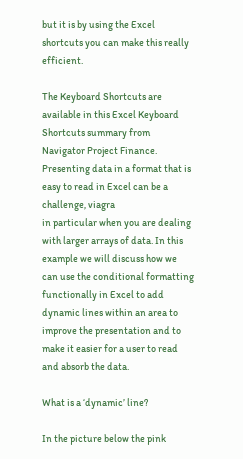but it is by using the Excel shortcuts you can make this really efficient.

The Keyboard Shortcuts are available in this Excel Keyboard Shortcuts summary from Navigator Project Finance.
Presenting data in a format that is easy to read in Excel can be a challenge, viagra
in particular when you are dealing with larger arrays of data. In this example we will discuss how we can use the conditional formatting functionally in Excel to add dynamic lines within an area to improve the presentation and to make it easier for a user to read and absorb the data.

What is a ‘dynamic’ line?

In the picture below the pink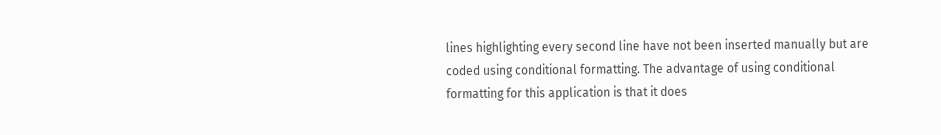lines highlighting every second line have not been inserted manually but are coded using conditional formatting. The advantage of using conditional formatting for this application is that it does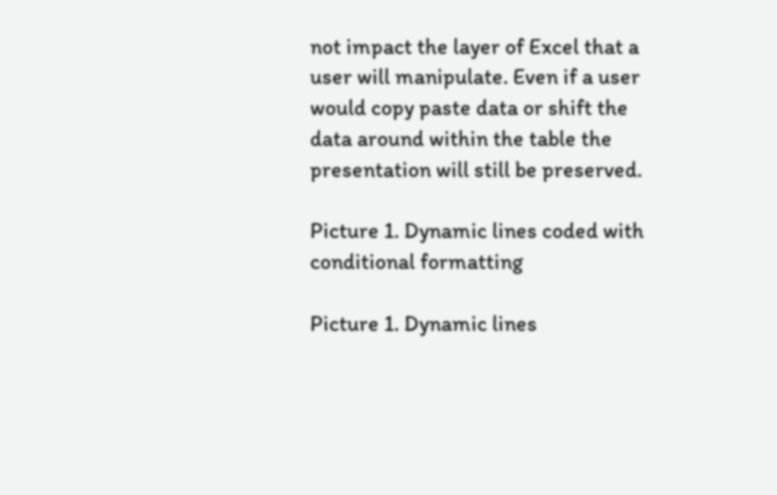not impact the layer of Excel that a user will manipulate. Even if a user would copy paste data or shift the data around within the table the presentation will still be preserved.

Picture 1. Dynamic lines coded with conditional formatting

Picture 1. Dynamic lines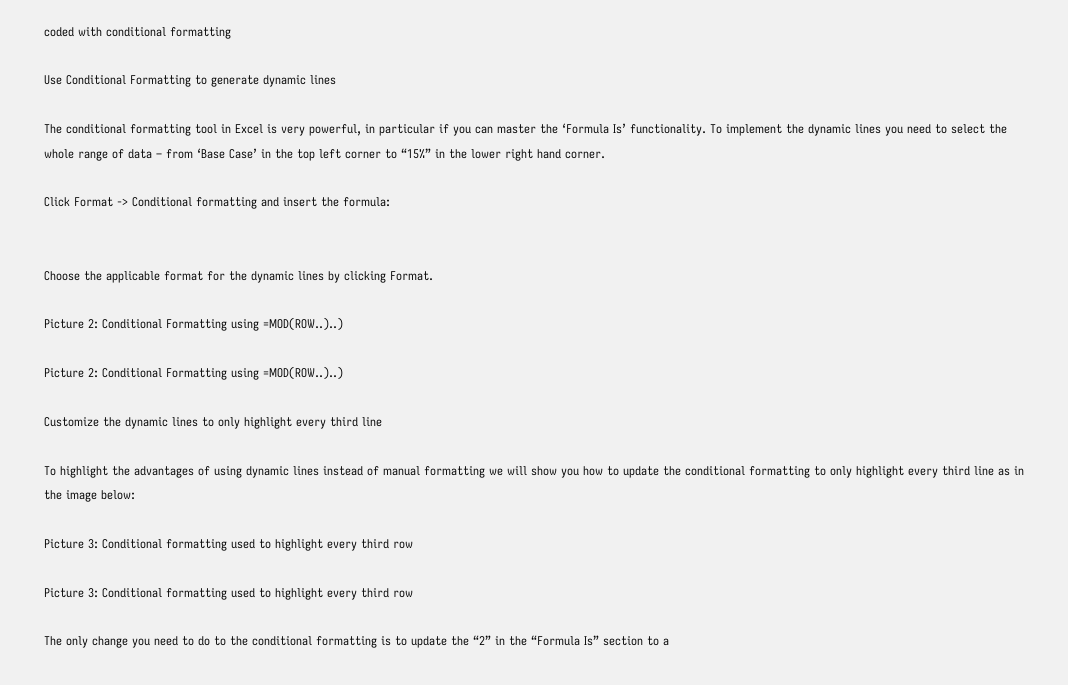coded with conditional formatting

Use Conditional Formatting to generate dynamic lines

The conditional formatting tool in Excel is very powerful, in particular if you can master the ‘Formula Is’ functionality. To implement the dynamic lines you need to select the whole range of data – from ‘Base Case’ in the top left corner to “15%” in the lower right hand corner.

Click Format -> Conditional formatting and insert the formula:


Choose the applicable format for the dynamic lines by clicking Format.

Picture 2: Conditional Formatting using =MOD(ROW..)..)

Picture 2: Conditional Formatting using =MOD(ROW..)..)

Customize the dynamic lines to only highlight every third line

To highlight the advantages of using dynamic lines instead of manual formatting we will show you how to update the conditional formatting to only highlight every third line as in the image below:

Picture 3: Conditional formatting used to highlight every third row

Picture 3: Conditional formatting used to highlight every third row

The only change you need to do to the conditional formatting is to update the “2” in the “Formula Is” section to a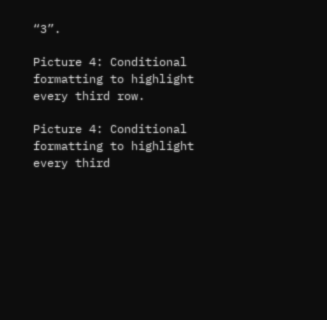“3”.

Picture 4: Conditional formatting to highlight every third row.

Picture 4: Conditional formatting to highlight every third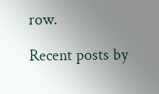row.

Recent posts by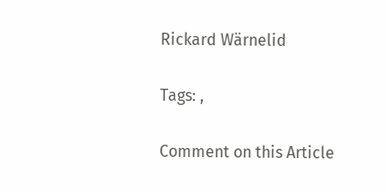Rickard Wärnelid

Tags: ,

Comment on this Article